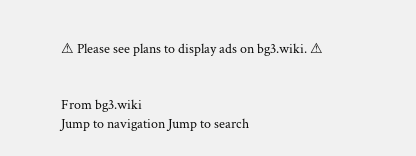⚠ Please see plans to display ads on bg3.wiki. ⚠


From bg3.wiki
Jump to navigation Jump to search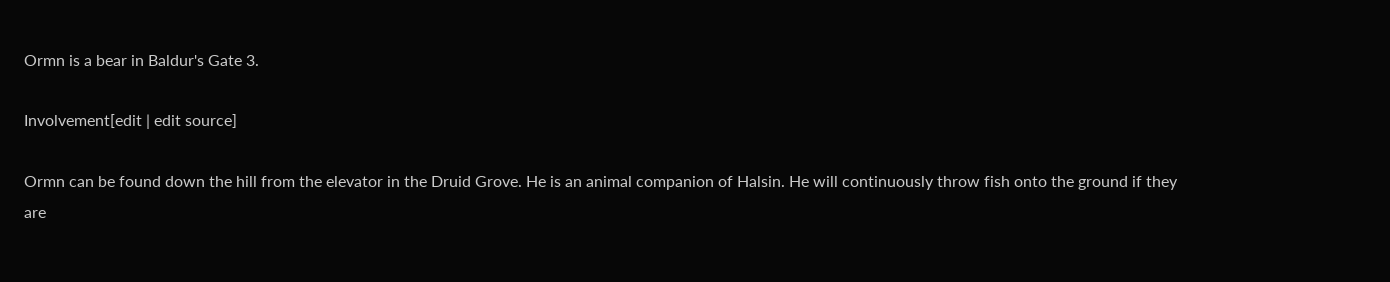Ormn is a bear in Baldur's Gate 3.

Involvement[edit | edit source]

Ormn can be found down the hill from the elevator in the Druid Grove. He is an animal companion of Halsin. He will continuously throw fish onto the ground if they are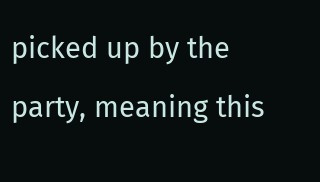picked up by the party, meaning this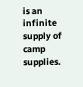is an infinite supply of camp supplies.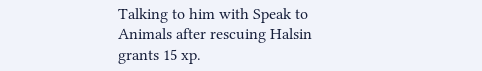Talking to him with Speak to Animals after rescuing Halsin grants 15 xp.